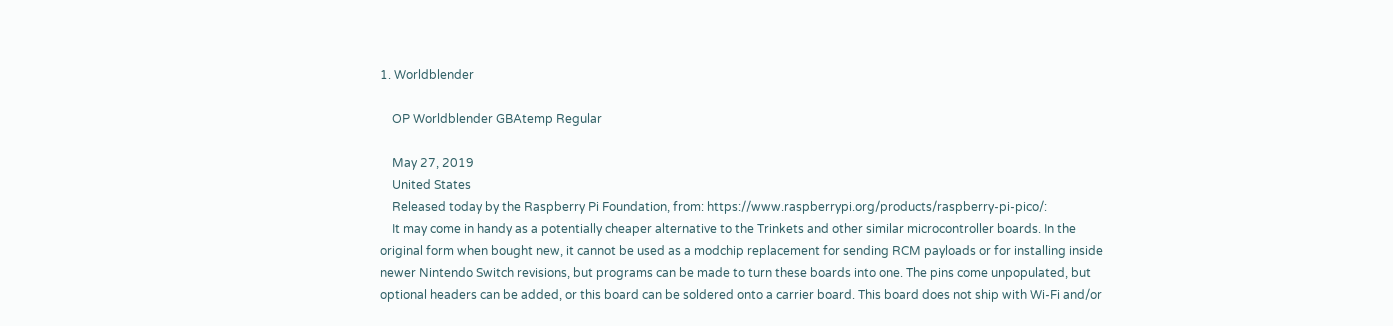1. Worldblender

    OP Worldblender GBAtemp Regular

    May 27, 2019
    United States
    Released today by the Raspberry Pi Foundation, from: https://www.raspberrypi.org/products/raspberry-pi-pico/:
    It may come in handy as a potentially cheaper alternative to the Trinkets and other similar microcontroller boards. In the original form when bought new, it cannot be used as a modchip replacement for sending RCM payloads or for installing inside newer Nintendo Switch revisions, but programs can be made to turn these boards into one. The pins come unpopulated, but optional headers can be added, or this board can be soldered onto a carrier board. This board does not ship with Wi-Fi and/or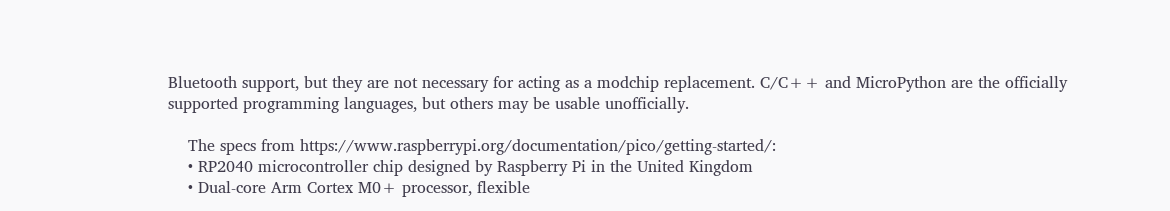Bluetooth support, but they are not necessary for acting as a modchip replacement. C/C++ and MicroPython are the officially supported programming languages, but others may be usable unofficially.

    The specs from https://www.raspberrypi.org/documentation/pico/getting-started/:
    • RP2040 microcontroller chip designed by Raspberry Pi in the United Kingdom
    • Dual-core Arm Cortex M0+ processor, flexible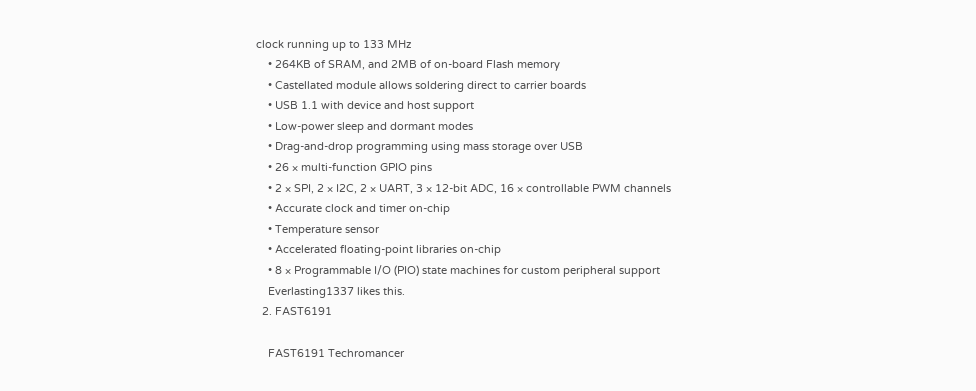clock running up to 133 MHz
    • 264KB of SRAM, and 2MB of on-board Flash memory
    • Castellated module allows soldering direct to carrier boards
    • USB 1.1 with device and host support
    • Low-power sleep and dormant modes
    • Drag-and-drop programming using mass storage over USB
    • 26 × multi-function GPIO pins
    • 2 × SPI, 2 × I2C, 2 × UART, 3 × 12-bit ADC, 16 × controllable PWM channels
    • Accurate clock and timer on-chip
    • Temperature sensor
    • Accelerated floating-point libraries on-chip
    • 8 × Programmable I/O (PIO) state machines for custom peripheral support
    Everlasting1337 likes this.
  2. FAST6191

    FAST6191 Techromancer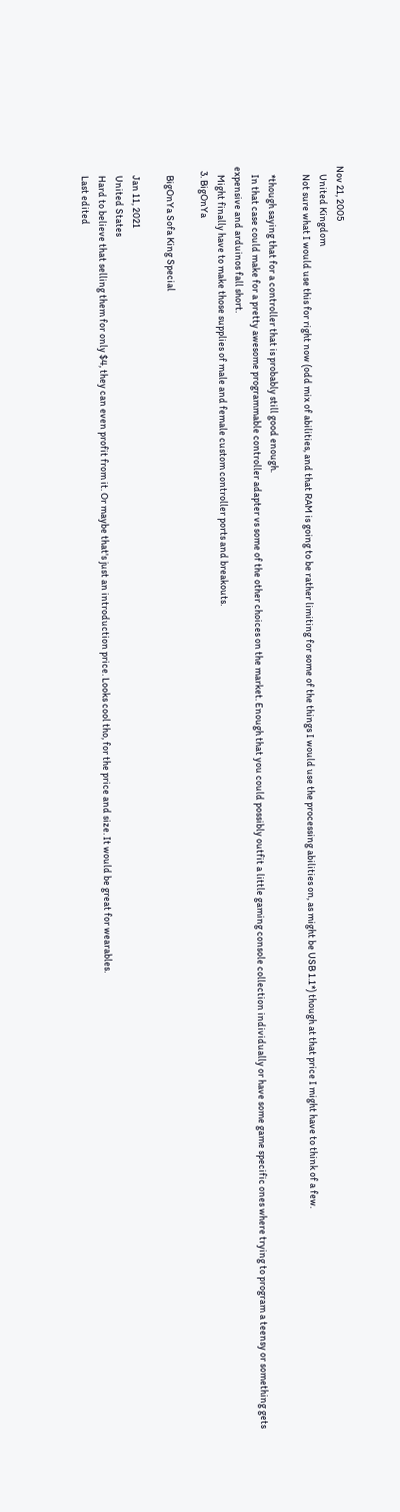Nov 21, 2005
    United Kingdom
    Not sure what I would use this for right now (odd mix of abilities, and that RAM is going to be rather limiting for some of the things I would use the processing abilities on, as might be USB 1.1*) though at that price I might have to think of a few.

    *though saying that for a controller that is probably still good enough.
    In that case could make for a pretty awesome programmable controller adapter vs some of the other choices on the market. Enough that you could possibly outfit a little gaming console collection individually or have some game specific ones where trying to program a teensy or something gets expensive and arduinos fall short.
    Might finally have to make those supplies of male and female custom controller ports and breakouts.
  3. BigOnYa

    BigOnYa Sofa King Special

    Jan 11, 2021
    United States
    Hard to believe that selling them for only $4, they can even profit from it. Or maybe that's just an introduction price. Looks cool tho, for the price and size. It would be great for wearables.
    Last edited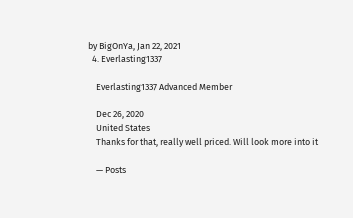by BigOnYa, Jan 22, 2021
  4. Everlasting1337

    Everlasting1337 Advanced Member

    Dec 26, 2020
    United States
    Thanks for that, really well priced. Will look more into it

    — Posts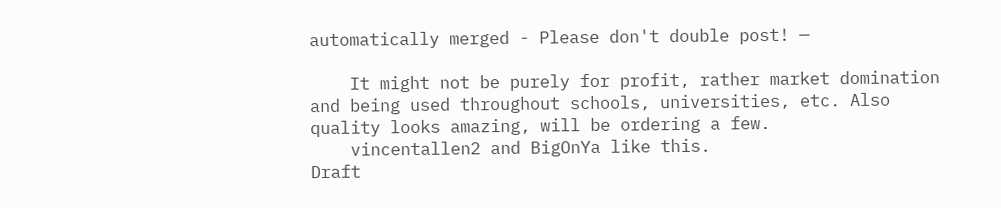automatically merged - Please don't double post! —

    It might not be purely for profit, rather market domination and being used throughout schools, universities, etc. Also quality looks amazing, will be ordering a few.
    vincentallen2 and BigOnYa like this.
Draft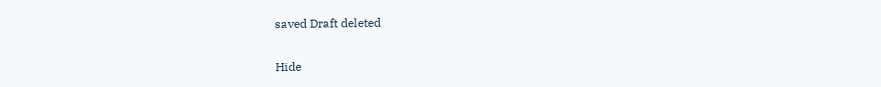saved Draft deleted

Hide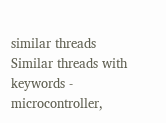similar threads Similar threads with keywords - microcontroller,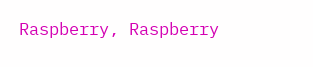Raspberry, Raspberry